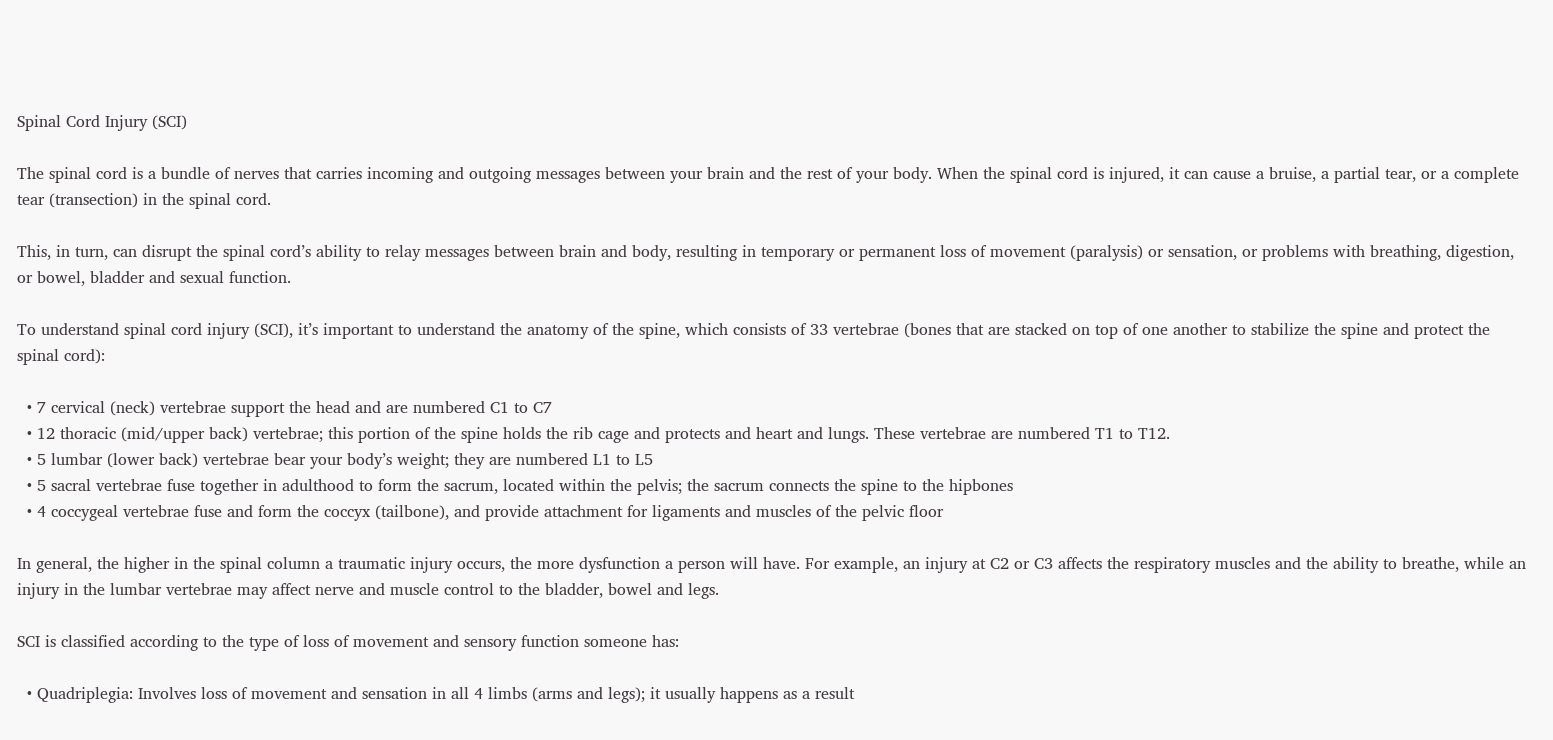Spinal Cord Injury (SCI)

The spinal cord is a bundle of nerves that carries incoming and outgoing messages between your brain and the rest of your body. When the spinal cord is injured, it can cause a bruise, a partial tear, or a complete tear (transection) in the spinal cord.

This, in turn, can disrupt the spinal cord’s ability to relay messages between brain and body, resulting in temporary or permanent loss of movement (paralysis) or sensation, or problems with breathing, digestion, or bowel, bladder and sexual function.

To understand spinal cord injury (SCI), it’s important to understand the anatomy of the spine, which consists of 33 vertebrae (bones that are stacked on top of one another to stabilize the spine and protect the spinal cord):

  • 7 cervical (neck) vertebrae support the head and are numbered C1 to C7
  • 12 thoracic (mid/upper back) vertebrae; this portion of the spine holds the rib cage and protects and heart and lungs. These vertebrae are numbered T1 to T12.
  • 5 lumbar (lower back) vertebrae bear your body’s weight; they are numbered L1 to L5
  • 5 sacral vertebrae fuse together in adulthood to form the sacrum, located within the pelvis; the sacrum connects the spine to the hipbones
  • 4 coccygeal vertebrae fuse and form the coccyx (tailbone), and provide attachment for ligaments and muscles of the pelvic floor

In general, the higher in the spinal column a traumatic injury occurs, the more dysfunction a person will have. For example, an injury at C2 or C3 affects the respiratory muscles and the ability to breathe, while an injury in the lumbar vertebrae may affect nerve and muscle control to the bladder, bowel and legs.

SCI is classified according to the type of loss of movement and sensory function someone has:

  • Quadriplegia: Involves loss of movement and sensation in all 4 limbs (arms and legs); it usually happens as a result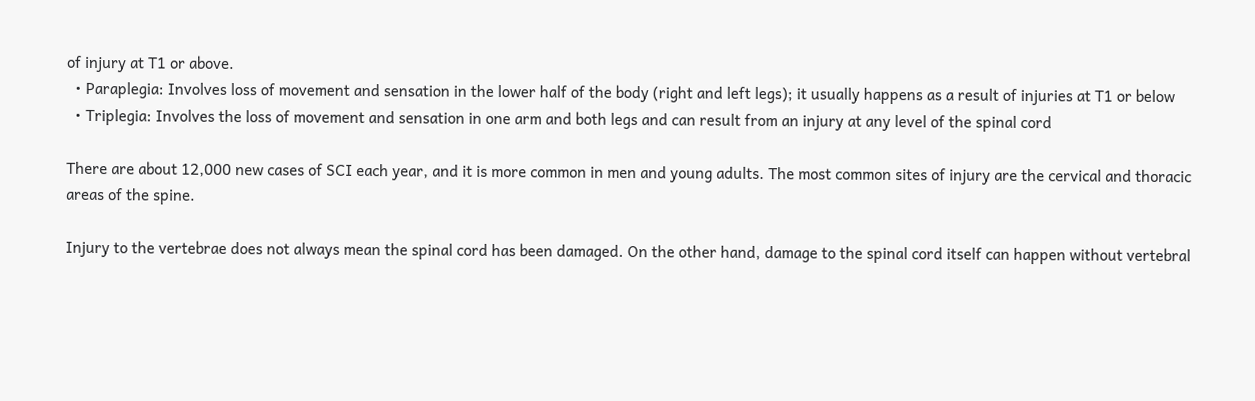of injury at T1 or above.
  • Paraplegia: Involves loss of movement and sensation in the lower half of the body (right and left legs); it usually happens as a result of injuries at T1 or below
  • Triplegia: Involves the loss of movement and sensation in one arm and both legs and can result from an injury at any level of the spinal cord

There are about 12,000 new cases of SCI each year, and it is more common in men and young adults. The most common sites of injury are the cervical and thoracic areas of the spine.

Injury to the vertebrae does not always mean the spinal cord has been damaged. On the other hand, damage to the spinal cord itself can happen without vertebral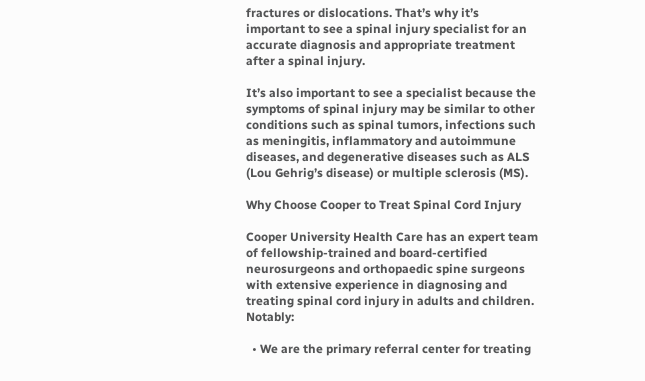fractures or dislocations. That’s why it’s important to see a spinal injury specialist for an accurate diagnosis and appropriate treatment after a spinal injury.

It’s also important to see a specialist because the symptoms of spinal injury may be similar to other conditions such as spinal tumors, infections such as meningitis, inflammatory and autoimmune diseases, and degenerative diseases such as ALS (Lou Gehrig’s disease) or multiple sclerosis (MS).

Why Choose Cooper to Treat Spinal Cord Injury

Cooper University Health Care has an expert team of fellowship-trained and board-certified neurosurgeons and orthopaedic spine surgeons with extensive experience in diagnosing and treating spinal cord injury in adults and children. Notably:

  • We are the primary referral center for treating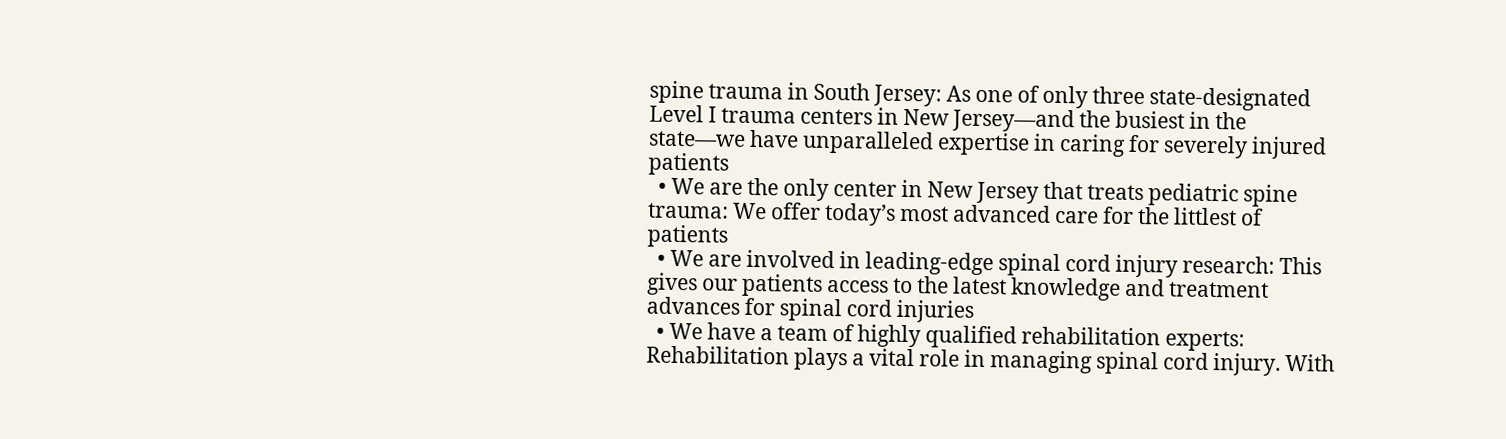spine trauma in South Jersey: As one of only three state-designated Level I trauma centers in New Jersey—and the busiest in the state—we have unparalleled expertise in caring for severely injured patients
  • We are the only center in New Jersey that treats pediatric spine trauma: We offer today’s most advanced care for the littlest of patients
  • We are involved in leading-edge spinal cord injury research: This gives our patients access to the latest knowledge and treatment advances for spinal cord injuries
  • We have a team of highly qualified rehabilitation experts: Rehabilitation plays a vital role in managing spinal cord injury. With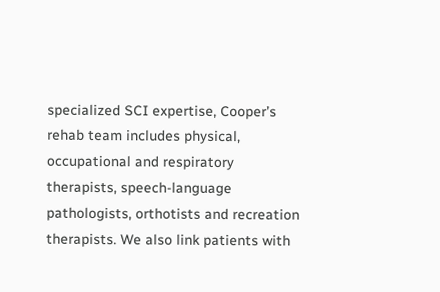specialized SCI expertise, Cooper’s rehab team includes physical, occupational and respiratory therapists, speech-language pathologists, orthotists and recreation therapists. We also link patients with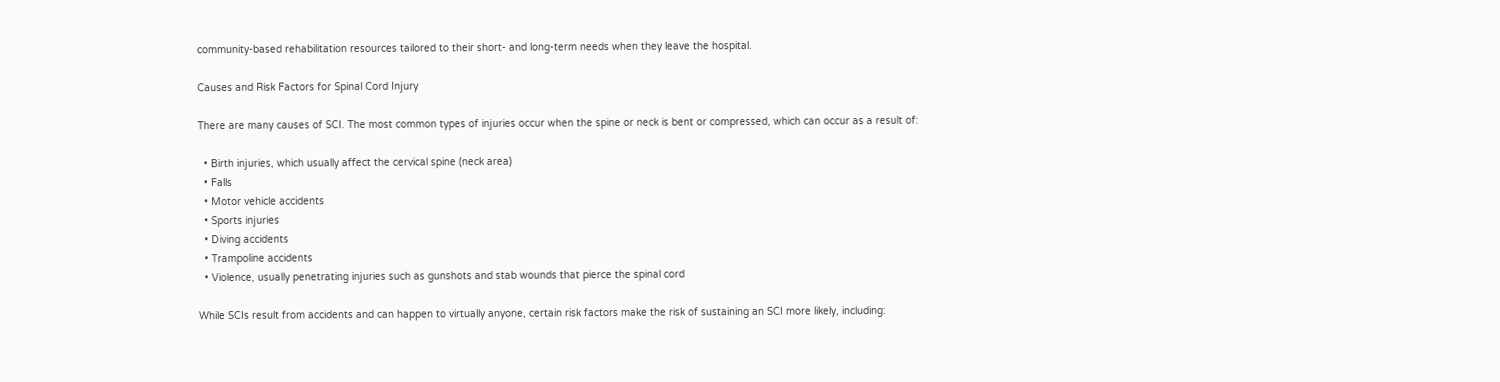community-based rehabilitation resources tailored to their short- and long-term needs when they leave the hospital.

Causes and Risk Factors for Spinal Cord Injury

There are many causes of SCI. The most common types of injuries occur when the spine or neck is bent or compressed, which can occur as a result of:

  • Birth injuries, which usually affect the cervical spine (neck area)
  • Falls
  • Motor vehicle accidents
  • Sports injuries
  • Diving accidents
  • Trampoline accidents
  • Violence, usually penetrating injuries such as gunshots and stab wounds that pierce the spinal cord

While SCIs result from accidents and can happen to virtually anyone, certain risk factors make the risk of sustaining an SCI more likely, including: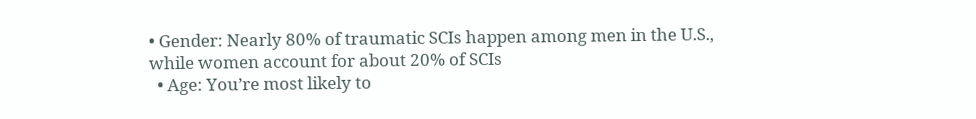• Gender: Nearly 80% of traumatic SCIs happen among men in the U.S., while women account for about 20% of SCIs
  • Age: You’re most likely to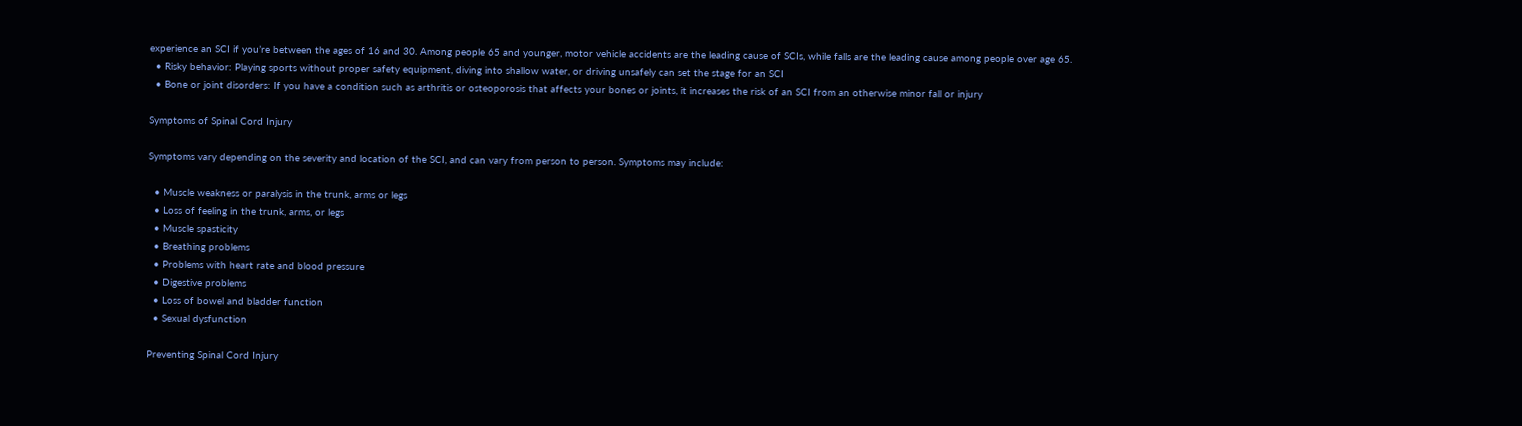experience an SCI if you’re between the ages of 16 and 30. Among people 65 and younger, motor vehicle accidents are the leading cause of SCIs, while falls are the leading cause among people over age 65.
  • Risky behavior: Playing sports without proper safety equipment, diving into shallow water, or driving unsafely can set the stage for an SCI
  • Bone or joint disorders: If you have a condition such as arthritis or osteoporosis that affects your bones or joints, it increases the risk of an SCI from an otherwise minor fall or injury

Symptoms of Spinal Cord Injury

Symptoms vary depending on the severity and location of the SCI, and can vary from person to person. Symptoms may include:

  • Muscle weakness or paralysis in the trunk, arms or legs
  • Loss of feeling in the trunk, arms, or legs
  • Muscle spasticity
  • Breathing problems
  • Problems with heart rate and blood pressure
  • Digestive problems
  • Loss of bowel and bladder function
  • Sexual dysfunction

Preventing Spinal Cord Injury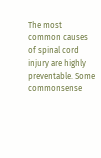The most common causes of spinal cord injury are highly preventable. Some commonsense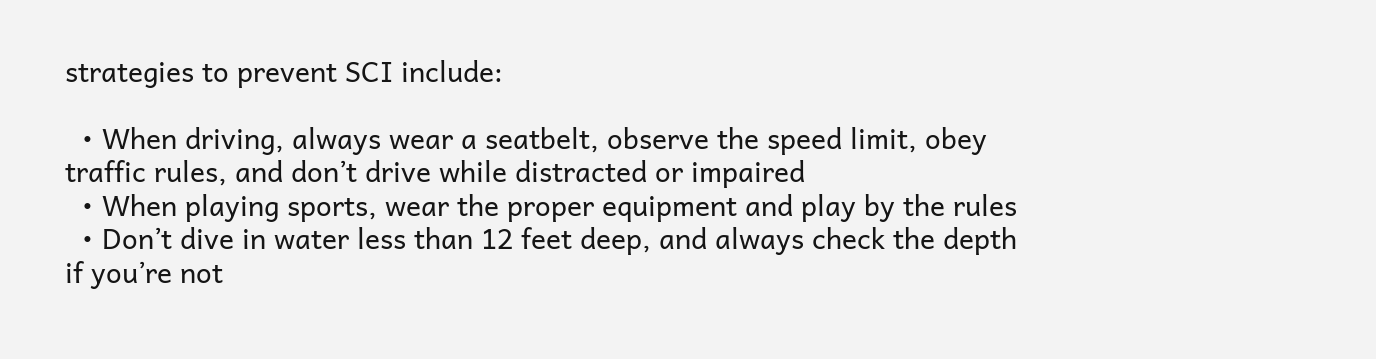strategies to prevent SCI include:

  • When driving, always wear a seatbelt, observe the speed limit, obey traffic rules, and don’t drive while distracted or impaired
  • When playing sports, wear the proper equipment and play by the rules
  • Don’t dive in water less than 12 feet deep, and always check the depth if you’re not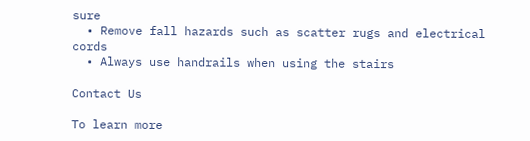sure
  • Remove fall hazards such as scatter rugs and electrical cords
  • Always use handrails when using the stairs

Contact Us

To learn more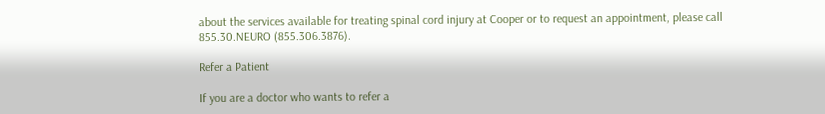about the services available for treating spinal cord injury at Cooper or to request an appointment, please call 855.30.NEURO (855.306.3876).

Refer a Patient

If you are a doctor who wants to refer a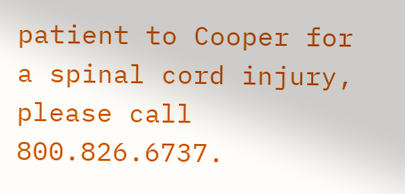patient to Cooper for a spinal cord injury, please call 800.826.6737.